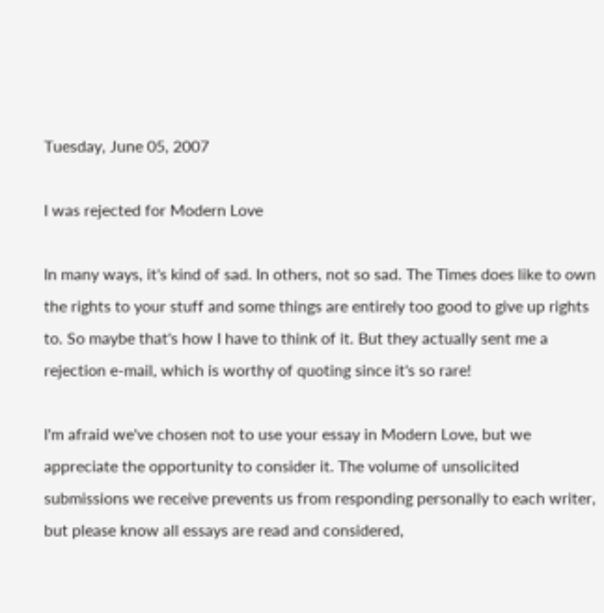Tuesday, June 05, 2007

I was rejected for Modern Love

In many ways, it's kind of sad. In others, not so sad. The Times does like to own the rights to your stuff and some things are entirely too good to give up rights to. So maybe that's how I have to think of it. But they actually sent me a rejection e-mail, which is worthy of quoting since it's so rare!

I'm afraid we've chosen not to use your essay in Modern Love, but we appreciate the opportunity to consider it. The volume of unsolicited submissions we receive prevents us from responding personally to each writer, but please know all essays are read and considered,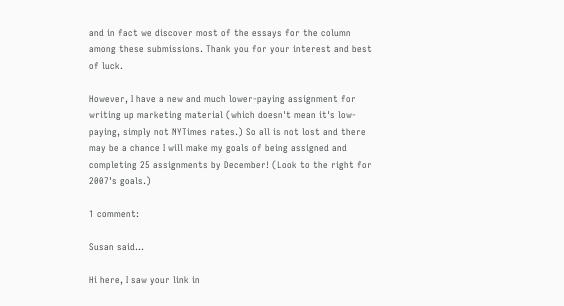and in fact we discover most of the essays for the column among these submissions. Thank you for your interest and best of luck.

However, I have a new and much lower-paying assignment for writing up marketing material (which doesn't mean it's low-paying, simply not NYTimes rates.) So all is not lost and there may be a chance I will make my goals of being assigned and completing 25 assignments by December! (Look to the right for 2007's goals.)

1 comment:

Susan said...

Hi here, I saw your link in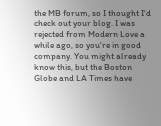the MB forum, so I thought I'd check out your blog. I was rejected from Modern Love a while ago, so you're in good company. You might already know this, but the Boston Globe and LA Times have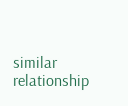similar relationship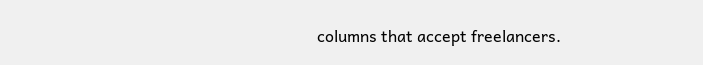columns that accept freelancers.